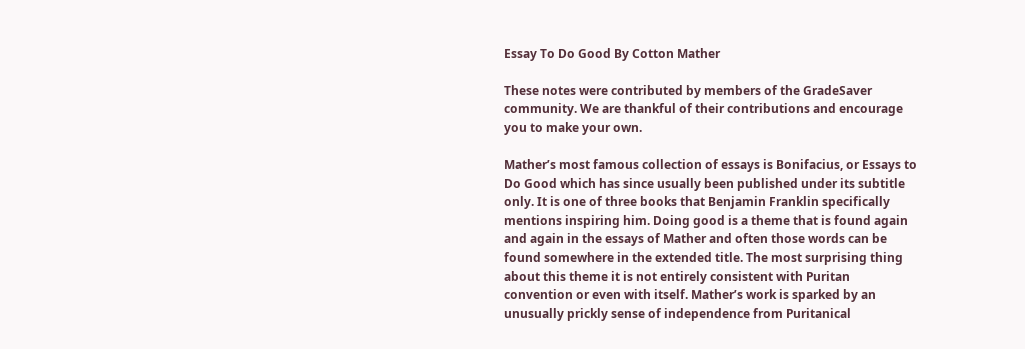Essay To Do Good By Cotton Mather

These notes were contributed by members of the GradeSaver community. We are thankful of their contributions and encourage you to make your own.

Mather’s most famous collection of essays is Bonifacius, or Essays to Do Good which has since usually been published under its subtitle only. It is one of three books that Benjamin Franklin specifically mentions inspiring him. Doing good is a theme that is found again and again in the essays of Mather and often those words can be found somewhere in the extended title. The most surprising thing about this theme it is not entirely consistent with Puritan convention or even with itself. Mather’s work is sparked by an unusually prickly sense of independence from Puritanical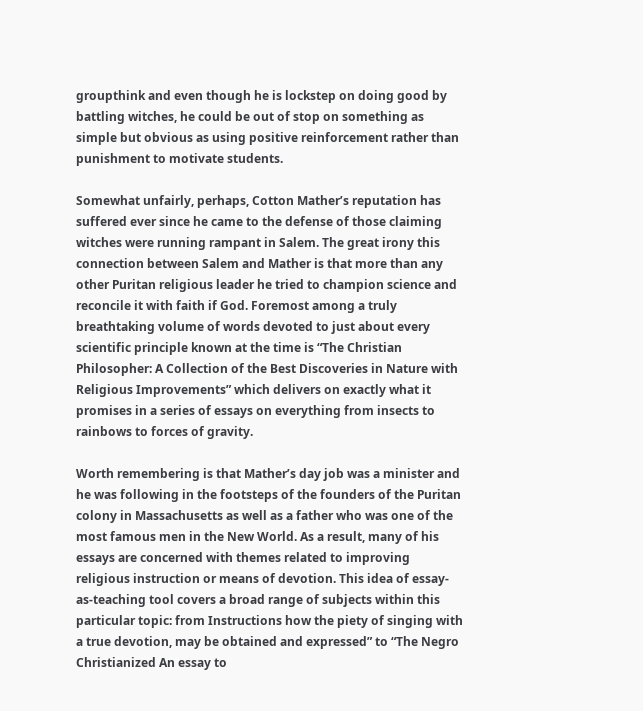groupthink and even though he is lockstep on doing good by battling witches, he could be out of stop on something as simple but obvious as using positive reinforcement rather than punishment to motivate students.

Somewhat unfairly, perhaps, Cotton Mather’s reputation has suffered ever since he came to the defense of those claiming witches were running rampant in Salem. The great irony this connection between Salem and Mather is that more than any other Puritan religious leader he tried to champion science and reconcile it with faith if God. Foremost among a truly breathtaking volume of words devoted to just about every scientific principle known at the time is “The Christian Philosopher: A Collection of the Best Discoveries in Nature with Religious Improvements” which delivers on exactly what it promises in a series of essays on everything from insects to rainbows to forces of gravity.

Worth remembering is that Mather’s day job was a minister and he was following in the footsteps of the founders of the Puritan colony in Massachusetts as well as a father who was one of the most famous men in the New World. As a result, many of his essays are concerned with themes related to improving religious instruction or means of devotion. This idea of essay-as-teaching tool covers a broad range of subjects within this particular topic: from Instructions how the piety of singing with a true devotion, may be obtained and expressed” to “The Negro Christianized An essay to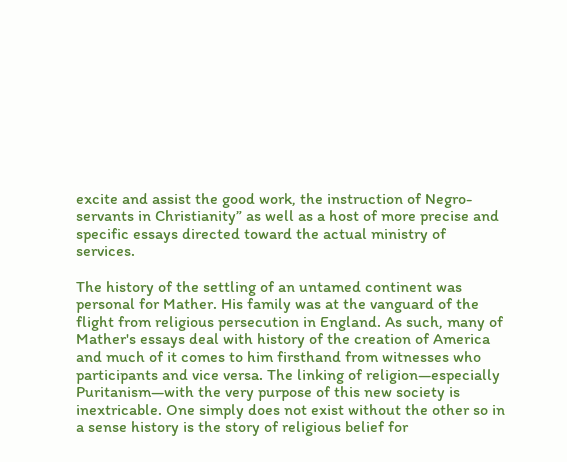excite and assist the good work, the instruction of Negro-servants in Christianity” as well as a host of more precise and specific essays directed toward the actual ministry of services.

The history of the settling of an untamed continent was personal for Mather. His family was at the vanguard of the flight from religious persecution in England. As such, many of Mather's essays deal with history of the creation of America and much of it comes to him firsthand from witnesses who participants and vice versa. The linking of religion—especially Puritanism—with the very purpose of this new society is inextricable. One simply does not exist without the other so in a sense history is the story of religious belief for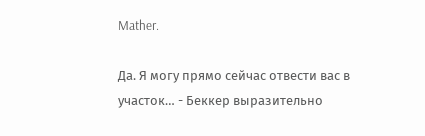Mather.

Да. Я могу прямо сейчас отвести вас в участок… - Беккер выразительно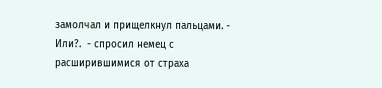замолчал и прищелкнул пальцами. - Или?.  - спросил немец с расширившимися от страха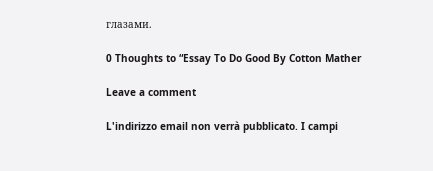глазами.

0 Thoughts to “Essay To Do Good By Cotton Mather

Leave a comment

L'indirizzo email non verrà pubblicato. I campi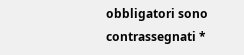obbligatori sono contrassegnati *